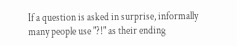If a question is asked in surprise, informally many people use "?!" as their ending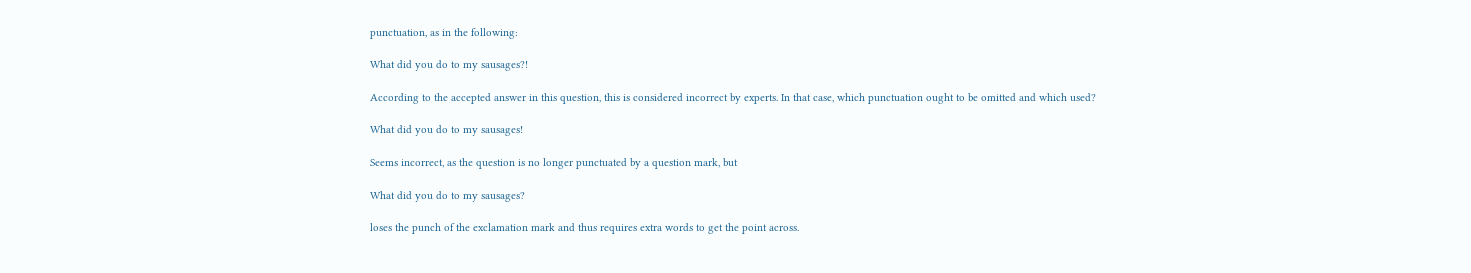punctuation, as in the following:

What did you do to my sausages?!

According to the accepted answer in this question, this is considered incorrect by experts. In that case, which punctuation ought to be omitted and which used?

What did you do to my sausages!

Seems incorrect, as the question is no longer punctuated by a question mark, but

What did you do to my sausages?

loses the punch of the exclamation mark and thus requires extra words to get the point across.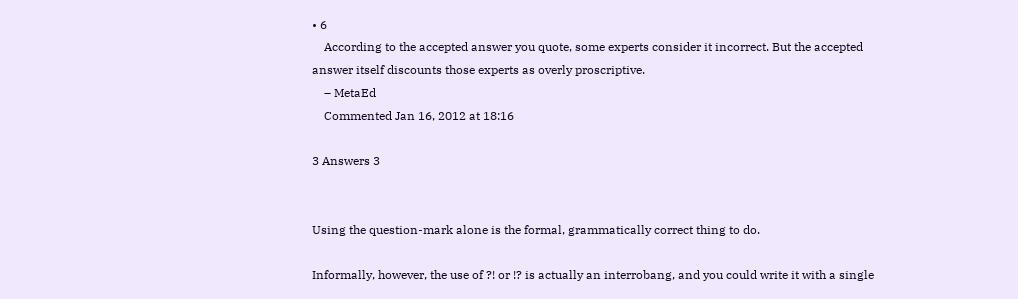• 6
    According to the accepted answer you quote, some experts consider it incorrect. But the accepted answer itself discounts those experts as overly proscriptive.
    – MetaEd
    Commented Jan 16, 2012 at 18:16

3 Answers 3


Using the question-mark alone is the formal, grammatically correct thing to do.

Informally, however, the use of ?! or !? is actually an interrobang, and you could write it with a single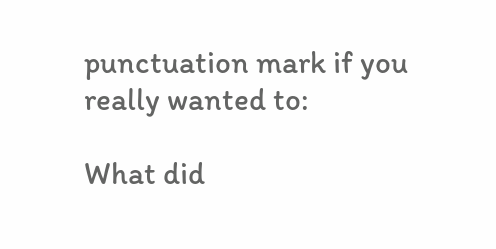punctuation mark if you really wanted to:

What did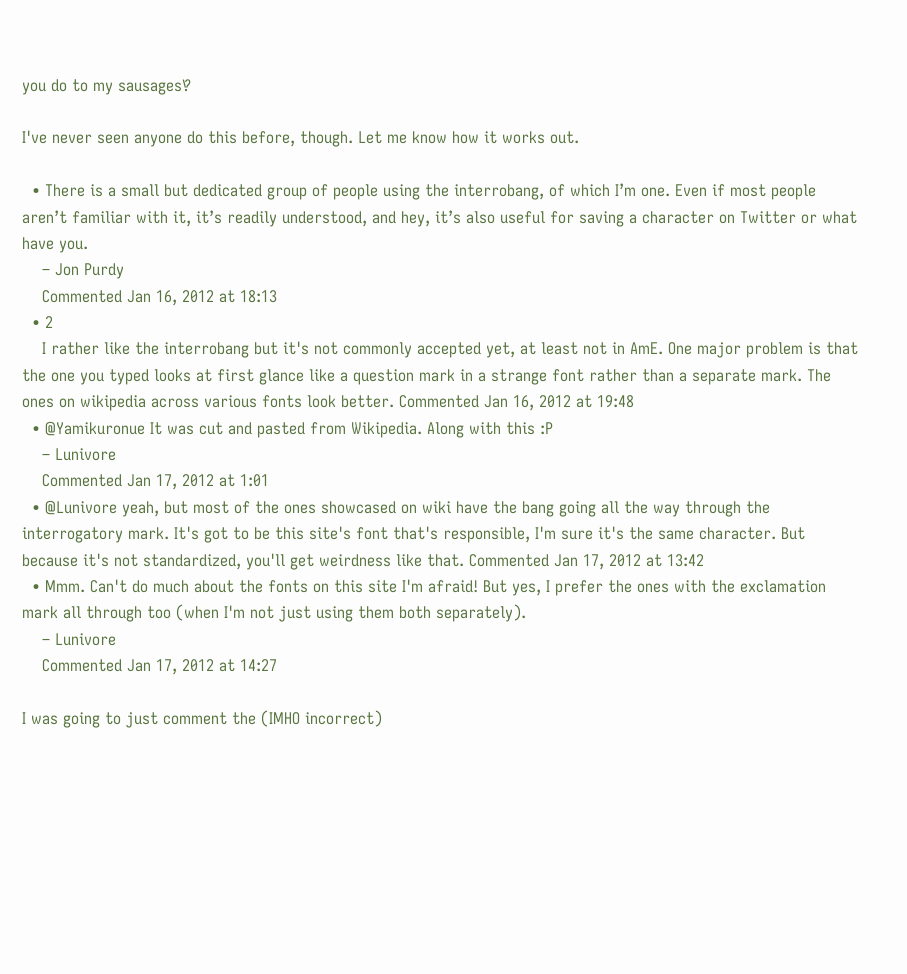you do to my sausages‽

I've never seen anyone do this before, though. Let me know how it works out.

  • There is a small but dedicated group of people using the interrobang, of which I’m one. Even if most people aren’t familiar with it, it’s readily understood, and hey, it’s also useful for saving a character on Twitter or what have you.
    – Jon Purdy
    Commented Jan 16, 2012 at 18:13
  • 2
    I rather like the interrobang but it's not commonly accepted yet, at least not in AmE. One major problem is that the one you typed looks at first glance like a question mark in a strange font rather than a separate mark. The ones on wikipedia across various fonts look better. Commented Jan 16, 2012 at 19:48
  • @Yamikuronue It was cut and pasted from Wikipedia. Along with this :P
    – Lunivore
    Commented Jan 17, 2012 at 1:01
  • @Lunivore yeah, but most of the ones showcased on wiki have the bang going all the way through the interrogatory mark. It's got to be this site's font that's responsible, I'm sure it's the same character. But because it's not standardized, you'll get weirdness like that. Commented Jan 17, 2012 at 13:42
  • Mmm. Can't do much about the fonts on this site I'm afraid! But yes, I prefer the ones with the exclamation mark all through too (when I'm not just using them both separately).
    – Lunivore
    Commented Jan 17, 2012 at 14:27

I was going to just comment the (IMHO incorrect)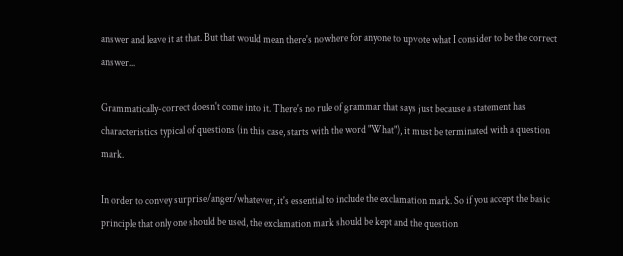answer and leave it at that. But that would mean there's nowhere for anyone to upvote what I consider to be the correct answer...

Grammatically-correct doesn't come into it. There's no rule of grammar that says just because a statement has characteristics typical of questions (in this case, starts with the word "What"), it must be terminated with a question mark.

In order to convey surprise/anger/whatever, it's essential to include the exclamation mark. So if you accept the basic principle that only one should be used, the exclamation mark should be kept and the question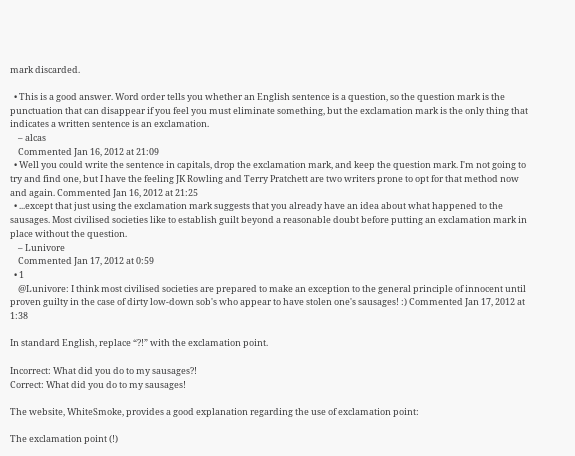mark discarded.

  • This is a good answer. Word order tells you whether an English sentence is a question, so the question mark is the punctuation that can disappear if you feel you must eliminate something, but the exclamation mark is the only thing that indicates a written sentence is an exclamation.
    – alcas
    Commented Jan 16, 2012 at 21:09
  • Well you could write the sentence in capitals, drop the exclamation mark, and keep the question mark. I'm not going to try and find one, but I have the feeling JK Rowling and Terry Pratchett are two writers prone to opt for that method now and again. Commented Jan 16, 2012 at 21:25
  • ...except that just using the exclamation mark suggests that you already have an idea about what happened to the sausages. Most civilised societies like to establish guilt beyond a reasonable doubt before putting an exclamation mark in place without the question.
    – Lunivore
    Commented Jan 17, 2012 at 0:59
  • 1
    @Lunivore: I think most civilised societies are prepared to make an exception to the general principle of innocent until proven guilty in the case of dirty low-down sob's who appear to have stolen one's sausages! :) Commented Jan 17, 2012 at 1:38

In standard English, replace “?!” with the exclamation point.

Incorrect: What did you do to my sausages?!
Correct: What did you do to my sausages!

The website, WhiteSmoke, provides a good explanation regarding the use of exclamation point:

The exclamation point (!)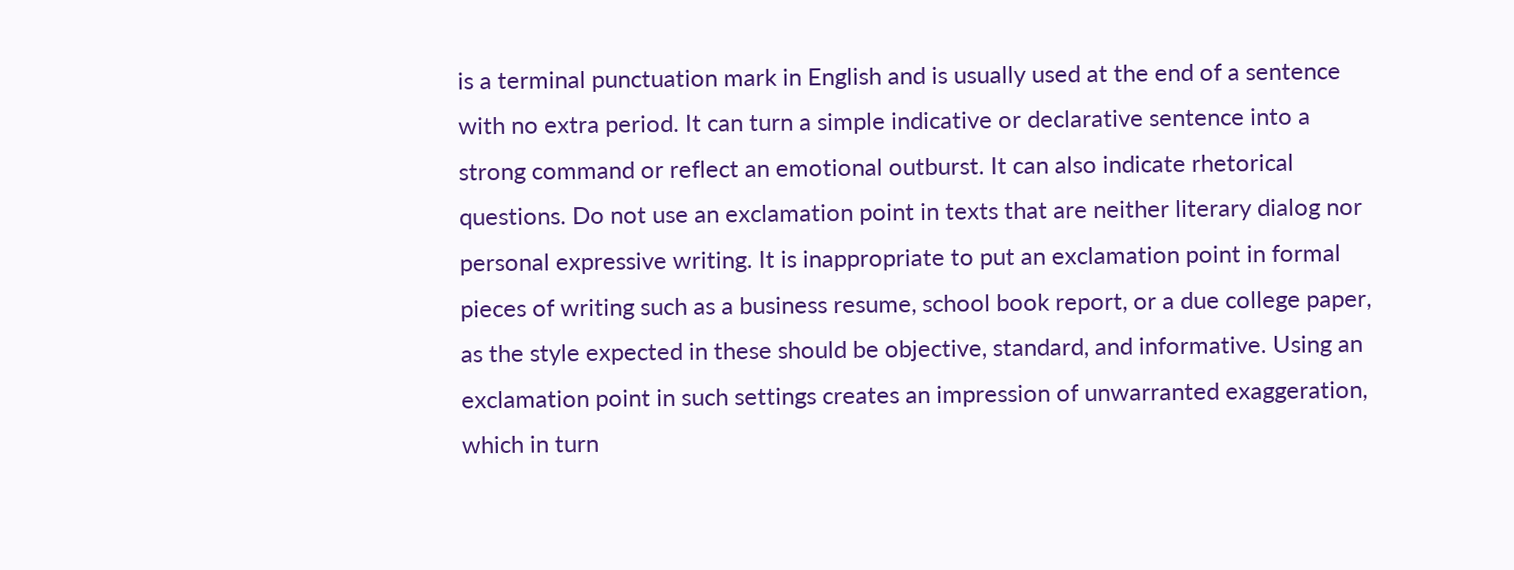is a terminal punctuation mark in English and is usually used at the end of a sentence with no extra period. It can turn a simple indicative or declarative sentence into a strong command or reflect an emotional outburst. It can also indicate rhetorical questions. Do not use an exclamation point in texts that are neither literary dialog nor personal expressive writing. It is inappropriate to put an exclamation point in formal pieces of writing such as a business resume, school book report, or a due college paper, as the style expected in these should be objective, standard, and informative. Using an exclamation point in such settings creates an impression of unwarranted exaggeration, which in turn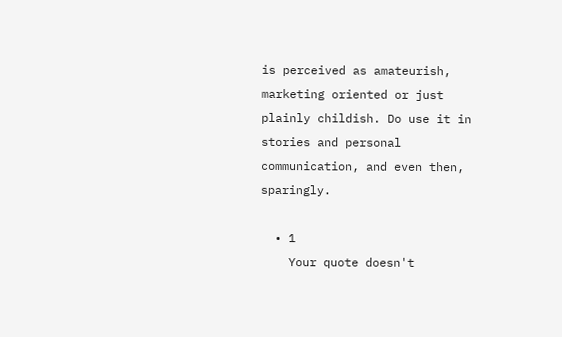is perceived as amateurish, marketing oriented or just plainly childish. Do use it in stories and personal communication, and even then, sparingly.

  • 1
    Your quote doesn't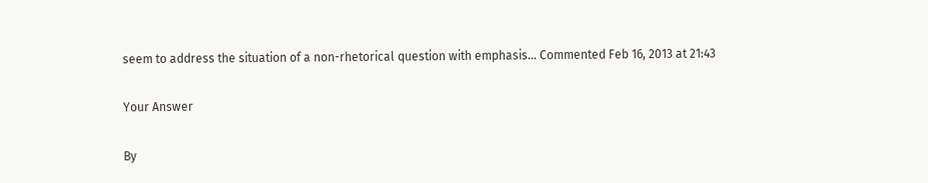seem to address the situation of a non-rhetorical question with emphasis... Commented Feb 16, 2013 at 21:43

Your Answer

By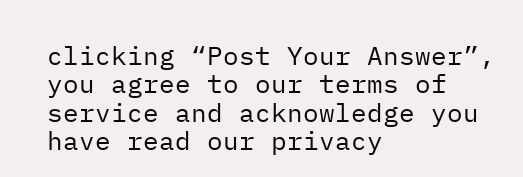clicking “Post Your Answer”, you agree to our terms of service and acknowledge you have read our privacy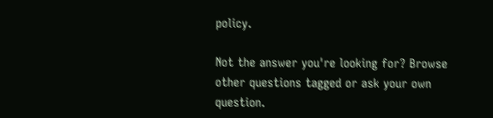policy.

Not the answer you're looking for? Browse other questions tagged or ask your own question.